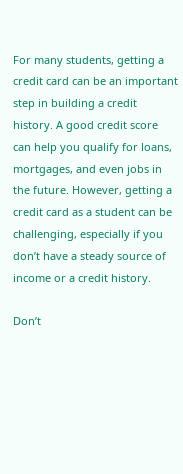For many students, getting a credit card can be an important step in building a credit history. A good credit score can help you qualify for loans, mortgages, and even jobs in the future. However, getting a credit card as a student can be challenging, especially if you don’t have a steady source of income or a credit history.

Don’t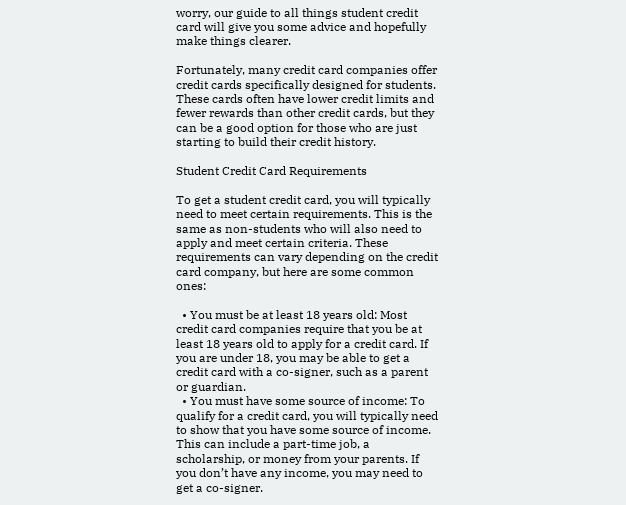worry, our guide to all things student credit card will give you some advice and hopefully make things clearer.

Fortunately, many credit card companies offer credit cards specifically designed for students. These cards often have lower credit limits and fewer rewards than other credit cards, but they can be a good option for those who are just starting to build their credit history.

Student Credit Card Requirements

To get a student credit card, you will typically need to meet certain requirements. This is the same as non-students who will also need to apply and meet certain criteria. These requirements can vary depending on the credit card company, but here are some common ones:

  • You must be at least 18 years old: Most credit card companies require that you be at least 18 years old to apply for a credit card. If you are under 18, you may be able to get a credit card with a co-signer, such as a parent or guardian.
  • You must have some source of income: To qualify for a credit card, you will typically need to show that you have some source of income. This can include a part-time job, a scholarship, or money from your parents. If you don’t have any income, you may need to get a co-signer.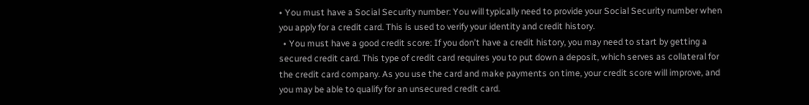• You must have a Social Security number: You will typically need to provide your Social Security number when you apply for a credit card. This is used to verify your identity and credit history.
  • You must have a good credit score: If you don’t have a credit history, you may need to start by getting a secured credit card. This type of credit card requires you to put down a deposit, which serves as collateral for the credit card company. As you use the card and make payments on time, your credit score will improve, and you may be able to qualify for an unsecured credit card.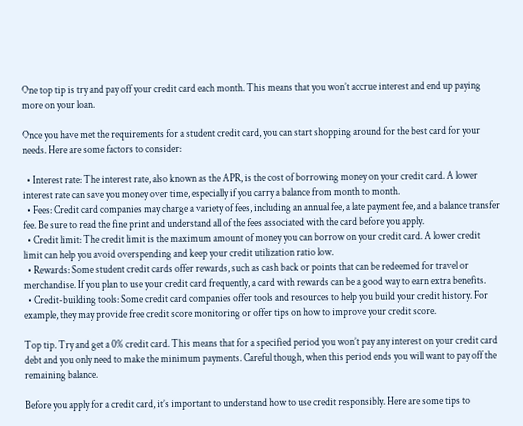One top tip is try and pay off your credit card each month. This means that you won’t accrue interest and end up paying more on your loan.

Once you have met the requirements for a student credit card, you can start shopping around for the best card for your needs. Here are some factors to consider:

  • Interest rate: The interest rate, also known as the APR, is the cost of borrowing money on your credit card. A lower interest rate can save you money over time, especially if you carry a balance from month to month.
  • Fees: Credit card companies may charge a variety of fees, including an annual fee, a late payment fee, and a balance transfer fee. Be sure to read the fine print and understand all of the fees associated with the card before you apply.
  • Credit limit: The credit limit is the maximum amount of money you can borrow on your credit card. A lower credit limit can help you avoid overspending and keep your credit utilization ratio low.
  • Rewards: Some student credit cards offer rewards, such as cash back or points that can be redeemed for travel or merchandise. If you plan to use your credit card frequently, a card with rewards can be a good way to earn extra benefits.
  • Credit-building tools: Some credit card companies offer tools and resources to help you build your credit history. For example, they may provide free credit score monitoring or offer tips on how to improve your credit score.

Top tip. Try and get a 0% credit card. This means that for a specified period you won’t pay any interest on your credit card debt and you only need to make the minimum payments. Careful though, when this period ends you will want to pay off the remaining balance.

Before you apply for a credit card, it’s important to understand how to use credit responsibly. Here are some tips to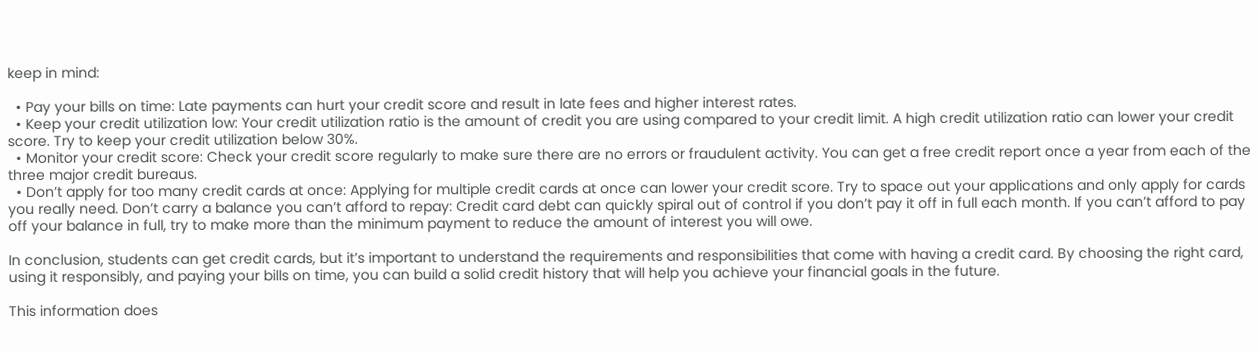keep in mind:

  • Pay your bills on time: Late payments can hurt your credit score and result in late fees and higher interest rates.
  • Keep your credit utilization low: Your credit utilization ratio is the amount of credit you are using compared to your credit limit. A high credit utilization ratio can lower your credit score. Try to keep your credit utilization below 30%.
  • Monitor your credit score: Check your credit score regularly to make sure there are no errors or fraudulent activity. You can get a free credit report once a year from each of the three major credit bureaus.
  • Don’t apply for too many credit cards at once: Applying for multiple credit cards at once can lower your credit score. Try to space out your applications and only apply for cards you really need. Don’t carry a balance you can’t afford to repay: Credit card debt can quickly spiral out of control if you don’t pay it off in full each month. If you can’t afford to pay off your balance in full, try to make more than the minimum payment to reduce the amount of interest you will owe.

In conclusion, students can get credit cards, but it’s important to understand the requirements and responsibilities that come with having a credit card. By choosing the right card, using it responsibly, and paying your bills on time, you can build a solid credit history that will help you achieve your financial goals in the future.

This information does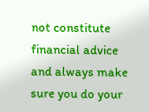not constitute financial advice and always make sure you do your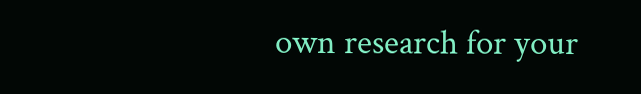own research for your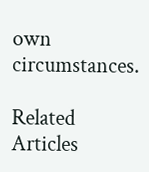own circumstances.

Related Articles